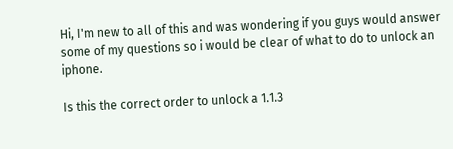Hi, I'm new to all of this and was wondering if you guys would answer some of my questions so i would be clear of what to do to unlock an iphone.

Is this the correct order to unlock a 1.1.3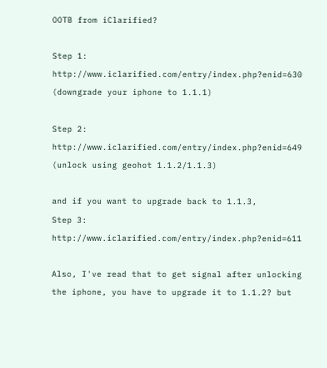OOTB from iClarified?

Step 1: http://www.iclarified.com/entry/index.php?enid=630
(downgrade your iphone to 1.1.1)

Step 2: http://www.iclarified.com/entry/index.php?enid=649
(unlock using geohot 1.1.2/1.1.3)

and if you want to upgrade back to 1.1.3,
Step 3: http://www.iclarified.com/entry/index.php?enid=611

Also, I've read that to get signal after unlocking the iphone, you have to upgrade it to 1.1.2? but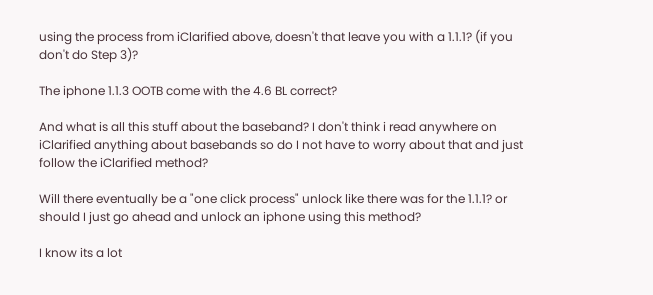using the process from iClarified above, doesn't that leave you with a 1.1.1? (if you don't do Step 3)?

The iphone 1.1.3 OOTB come with the 4.6 BL correct?

And what is all this stuff about the baseband? I don't think i read anywhere on iClarified anything about basebands so do I not have to worry about that and just follow the iClarified method?

Will there eventually be a "one click process" unlock like there was for the 1.1.1? or should I just go ahead and unlock an iphone using this method?

I know its a lot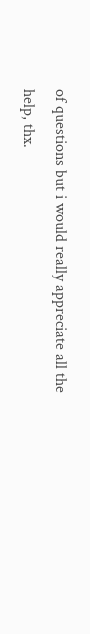of questions but i would really appreciate all the help, thx.